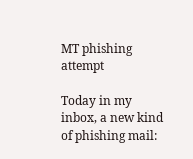MT phishing attempt

Today in my inbox, a new kind of phishing mail: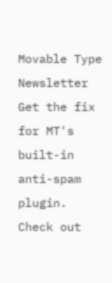Movable Type Newsletter
Get the fix for MT's built-in anti-spam plugin.
Check out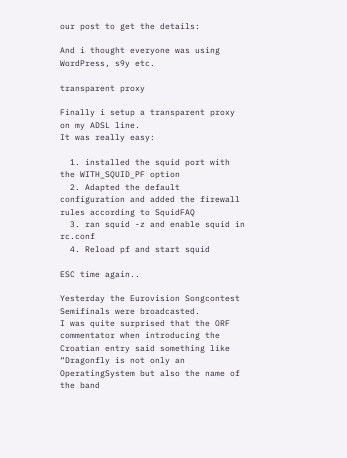our post to get the details:

And i thought everyone was using WordPress, s9y etc.

transparent proxy

Finally i setup a transparent proxy on my ADSL line.
It was really easy:

  1. installed the squid port with the WITH_SQUID_PF option
  2. Adapted the default configuration and added the firewall rules according to SquidFAQ
  3. ran squid -z and enable squid in rc.conf
  4. Reload pf and start squid

ESC time again..

Yesterday the Eurovision Songcontest Semifinals were broadcasted.
I was quite surprised that the ORF commentator when introducing the Croatian entry said something like “Dragonfly is not only an OperatingSystem but also the name of the band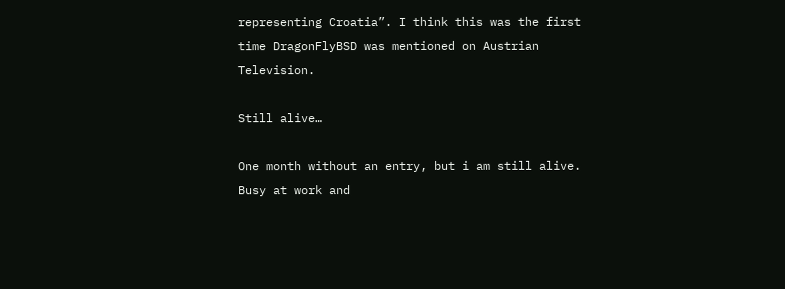representing Croatia”. I think this was the first time DragonFlyBSD was mentioned on Austrian Television.

Still alive…

One month without an entry, but i am still alive.
Busy at work and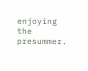enjoying the presummer.